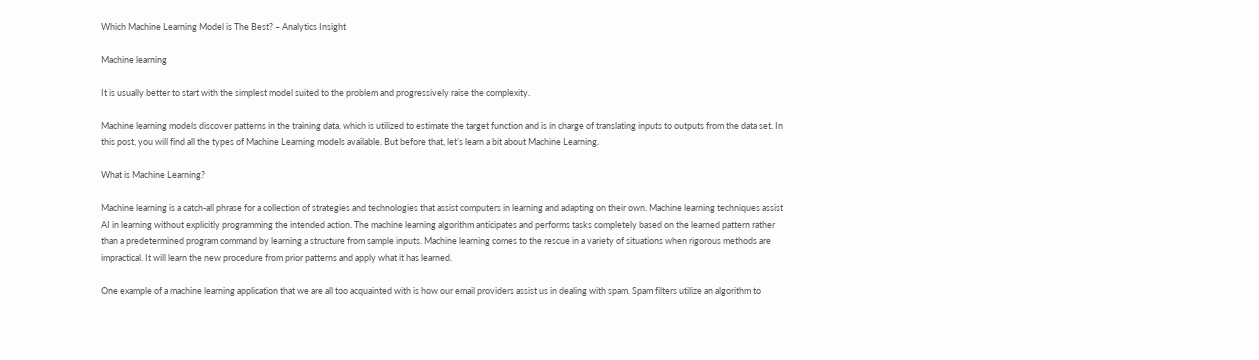Which Machine Learning Model is The Best? – Analytics Insight

Machine learning

It is usually better to start with the simplest model suited to the problem and progressively raise the complexity.

Machine learning models discover patterns in the training data, which is utilized to estimate the target function and is in charge of translating inputs to outputs from the data set. In this post, you will find all the types of Machine Learning models available. But before that, let’s learn a bit about Machine Learning.

What is Machine Learning?

Machine learning is a catch-all phrase for a collection of strategies and technologies that assist computers in learning and adapting on their own. Machine learning techniques assist AI in learning without explicitly programming the intended action. The machine learning algorithm anticipates and performs tasks completely based on the learned pattern rather than a predetermined program command by learning a structure from sample inputs. Machine learning comes to the rescue in a variety of situations when rigorous methods are impractical. It will learn the new procedure from prior patterns and apply what it has learned.

One example of a machine learning application that we are all too acquainted with is how our email providers assist us in dealing with spam. Spam filters utilize an algorithm to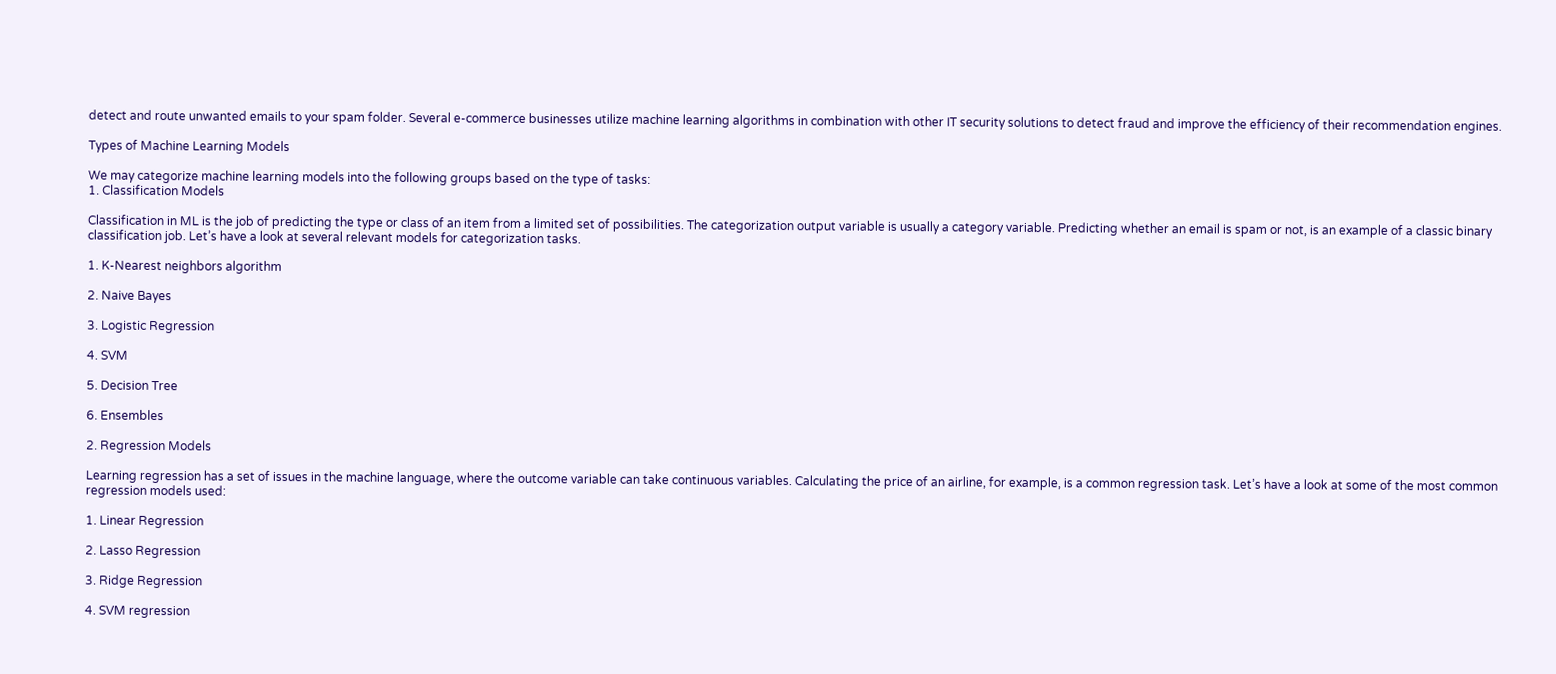detect and route unwanted emails to your spam folder. Several e-commerce businesses utilize machine learning algorithms in combination with other IT security solutions to detect fraud and improve the efficiency of their recommendation engines.

Types of Machine Learning Models

We may categorize machine learning models into the following groups based on the type of tasks:
1. Classification Models

Classification in ML is the job of predicting the type or class of an item from a limited set of possibilities. The categorization output variable is usually a category variable. Predicting whether an email is spam or not, is an example of a classic binary classification job. Let’s have a look at several relevant models for categorization tasks.

1. K-Nearest neighbors algorithm

2. Naive Bayes

3. Logistic Regression

4. SVM

5. Decision Tree

6. Ensembles

2. Regression Models

Learning regression has a set of issues in the machine language, where the outcome variable can take continuous variables. Calculating the price of an airline, for example, is a common regression task. Let’s have a look at some of the most common regression models used:

1. Linear Regression

2. Lasso Regression

3. Ridge Regression

4. SVM regression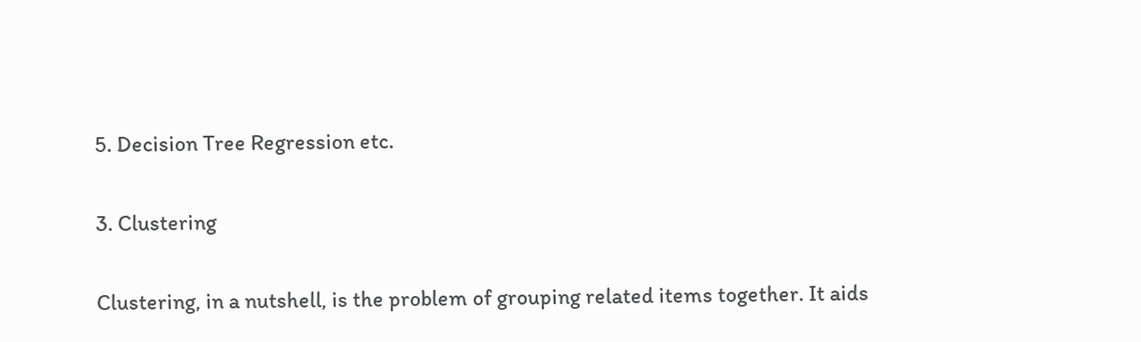5. Decision Tree Regression etc.

3. Clustering

Clustering, in a nutshell, is the problem of grouping related items together. It aids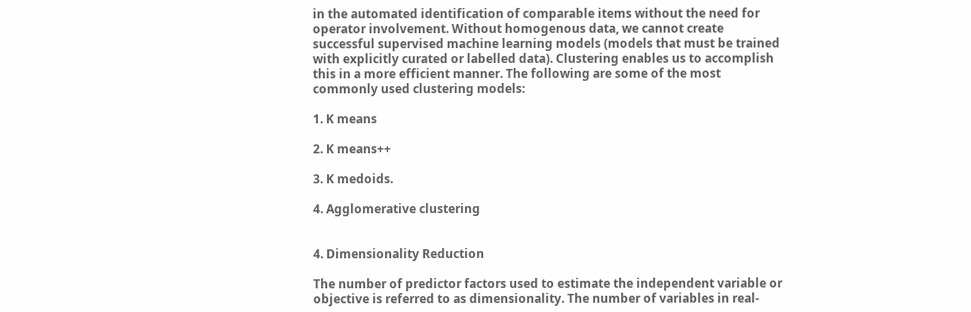in the automated identification of comparable items without the need for operator involvement. Without homogenous data, we cannot create successful supervised machine learning models (models that must be trained with explicitly curated or labelled data). Clustering enables us to accomplish this in a more efficient manner. The following are some of the most commonly used clustering models:

1. K means

2. K means++

3. K medoids.

4. Agglomerative clustering


4. Dimensionality Reduction

The number of predictor factors used to estimate the independent variable or objective is referred to as dimensionality. The number of variables in real-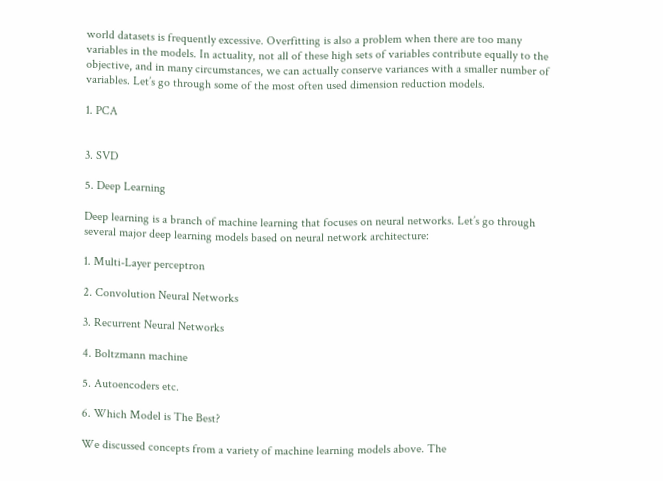world datasets is frequently excessive. Overfitting is also a problem when there are too many variables in the models. In actuality, not all of these high sets of variables contribute equally to the objective, and in many circumstances, we can actually conserve variances with a smaller number of variables. Let’s go through some of the most often used dimension reduction models.

1. PCA


3. SVD

5. Deep Learning

Deep learning is a branch of machine learning that focuses on neural networks. Let’s go through several major deep learning models based on neural network architecture:

1. Multi-Layer perceptron

2. Convolution Neural Networks

3. Recurrent Neural Networks

4. Boltzmann machine

5. Autoencoders etc.

6. Which Model is The Best?

We discussed concepts from a variety of machine learning models above. The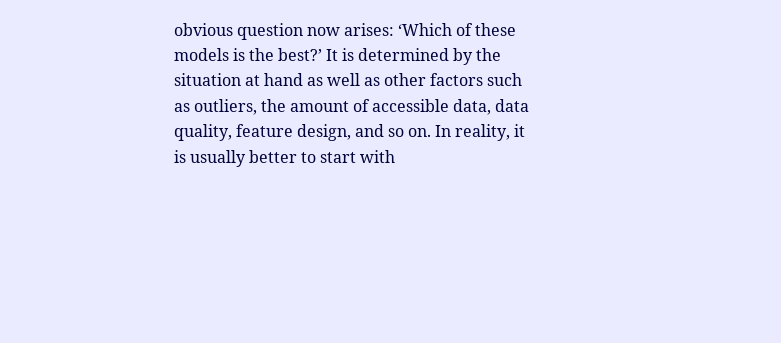obvious question now arises: ‘Which of these models is the best?’ It is determined by the situation at hand as well as other factors such as outliers, the amount of accessible data, data quality, feature design, and so on. In reality, it is usually better to start with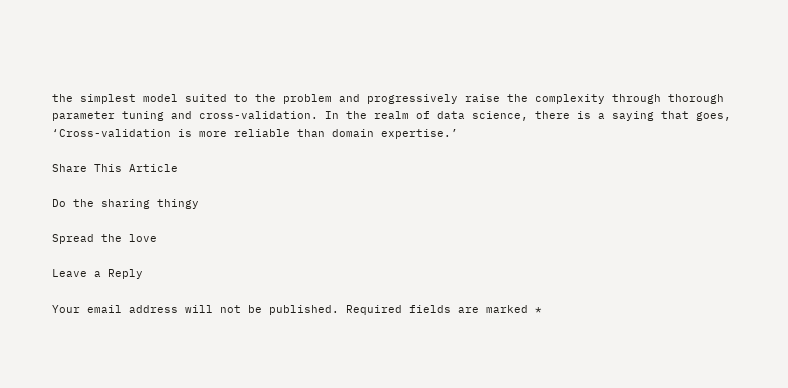the simplest model suited to the problem and progressively raise the complexity through thorough parameter tuning and cross-validation. In the realm of data science, there is a saying that goes, ‘Cross-validation is more reliable than domain expertise.’

Share This Article

Do the sharing thingy

Spread the love

Leave a Reply

Your email address will not be published. Required fields are marked *